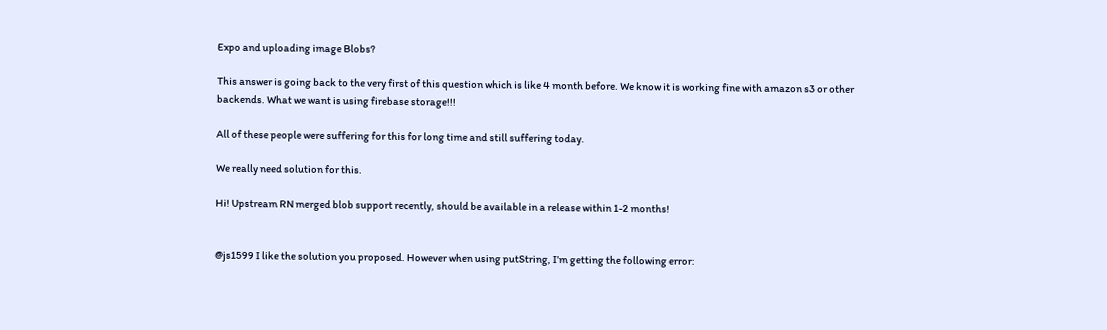Expo and uploading image Blobs?

This answer is going back to the very first of this question which is like 4 month before. We know it is working fine with amazon s3 or other backends. What we want is using firebase storage!!!

All of these people were suffering for this for long time and still suffering today.

We really need solution for this.

Hi! Upstream RN merged blob support recently, should be available in a release within 1-2 months!


@js1599 I like the solution you proposed. However when using putString, I’m getting the following error: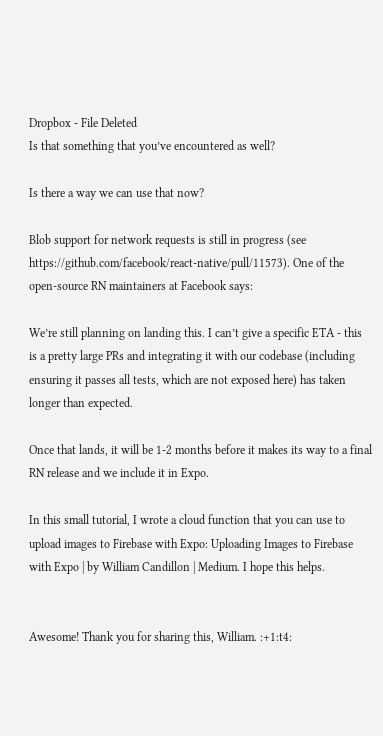Dropbox - File Deleted
Is that something that you’ve encountered as well?

Is there a way we can use that now?

Blob support for network requests is still in progress (see https://github.com/facebook/react-native/pull/11573). One of the open-source RN maintainers at Facebook says:

We’re still planning on landing this. I can’t give a specific ETA - this is a pretty large PRs and integrating it with our codebase (including ensuring it passes all tests, which are not exposed here) has taken longer than expected.

Once that lands, it will be 1-2 months before it makes its way to a final RN release and we include it in Expo.

In this small tutorial, I wrote a cloud function that you can use to upload images to Firebase with Expo: Uploading Images to Firebase with Expo | by William Candillon | Medium. I hope this helps.


Awesome! Thank you for sharing this, William. :+1:t4: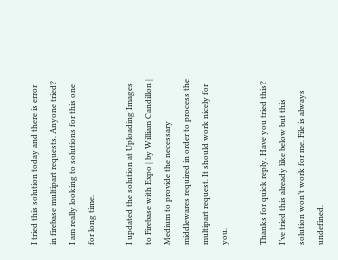I tried this solution today and there is error in firebase multipart requests. Anyone tried? I am really looking to solutions for this one for long time.

I updated the solution at Uploading Images to Firebase with Expo | by William Candillon | Medium to provide the necessary middlewares required in order to process the multipart request. It should work nicely for you.

Thanks for quick reply. Have you tried this? I’ve tried this already like below but this solution won’t work for me. File is always undefined.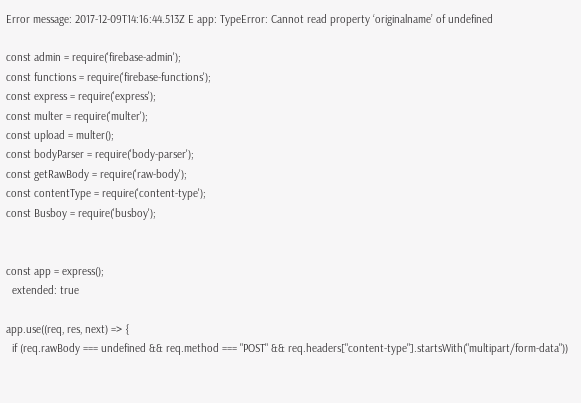Error message: 2017-12-09T14:16:44.513Z E app: TypeError: Cannot read property ‘originalname’ of undefined

const admin = require('firebase-admin');
const functions = require('firebase-functions');
const express = require('express');
const multer = require('multer');
const upload = multer();
const bodyParser = require('body-parser');
const getRawBody = require('raw-body');
const contentType = require('content-type');
const Busboy = require('busboy');


const app = express();
  extended: true

app.use((req, res, next) => {
  if (req.rawBody === undefined && req.method === "POST" && req.headers["content-type"].startsWith("multipart/form-data"))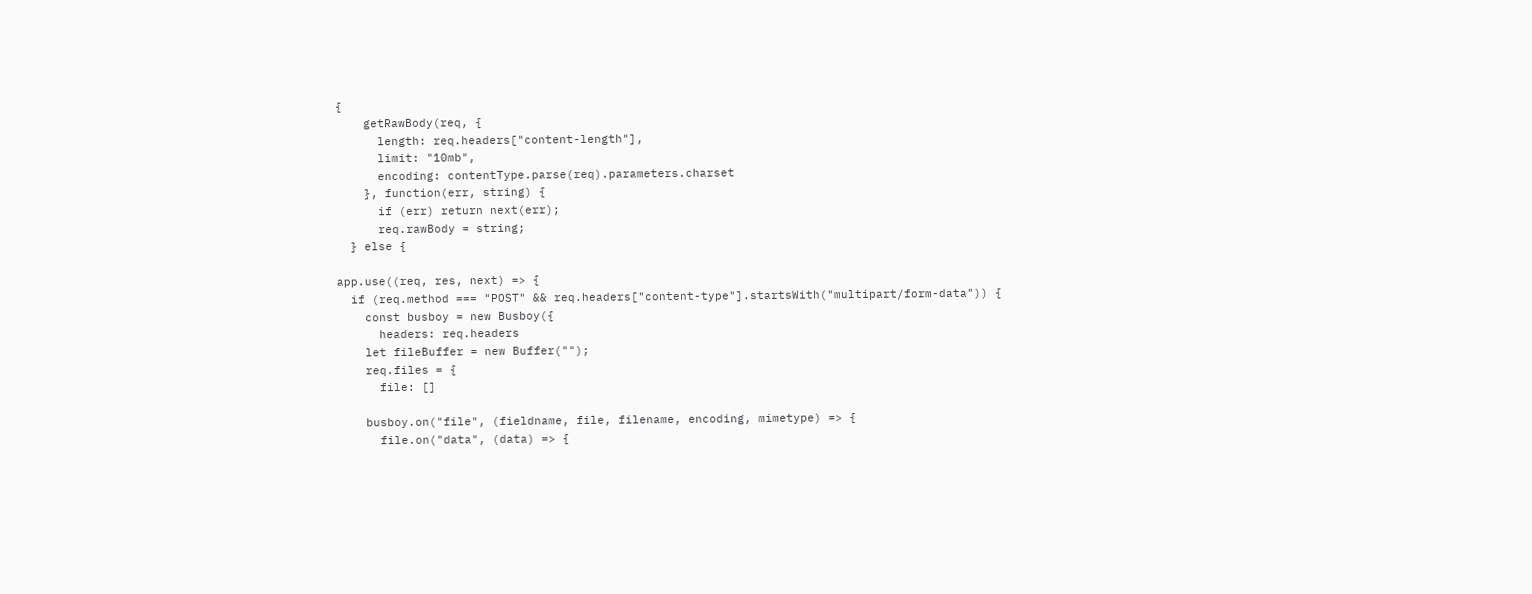{
    getRawBody(req, {
      length: req.headers["content-length"],
      limit: "10mb",
      encoding: contentType.parse(req).parameters.charset
    }, function(err, string) {
      if (err) return next(err);
      req.rawBody = string;
  } else {

app.use((req, res, next) => {
  if (req.method === "POST" && req.headers["content-type"].startsWith("multipart/form-data")) {
    const busboy = new Busboy({
      headers: req.headers
    let fileBuffer = new Buffer("");
    req.files = {
      file: []

    busboy.on("file", (fieldname, file, filename, encoding, mimetype) => {
      file.on("data", (data) => {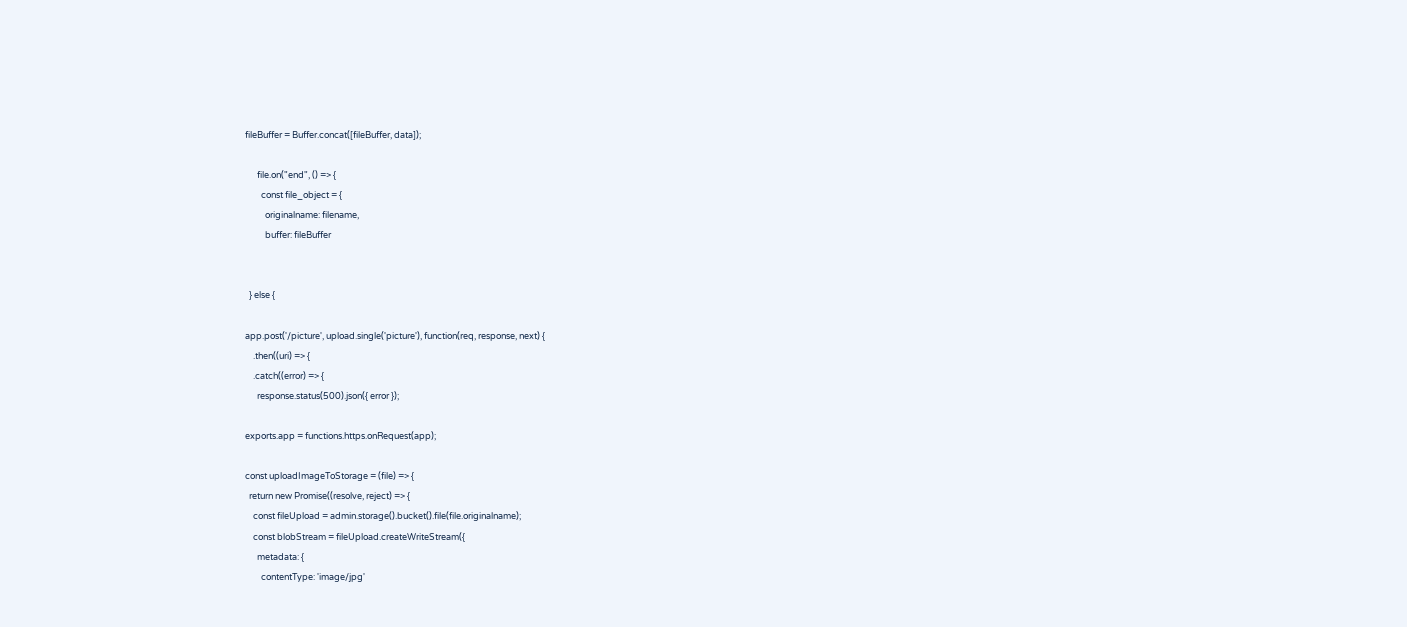fileBuffer = Buffer.concat([fileBuffer, data]);

      file.on("end", () => {
        const file_object = {
          originalname: filename,
          buffer: fileBuffer


  } else {

app.post('/picture', upload.single('picture'), function(req, response, next) {
    .then((uri) => {
    .catch((error) => {
      response.status(500).json({ error });

exports.app = functions.https.onRequest(app);

const uploadImageToStorage = (file) => {
  return new Promise((resolve, reject) => {
    const fileUpload = admin.storage().bucket().file(file.originalname);
    const blobStream = fileUpload.createWriteStream({
      metadata: {
        contentType: 'image/jpg'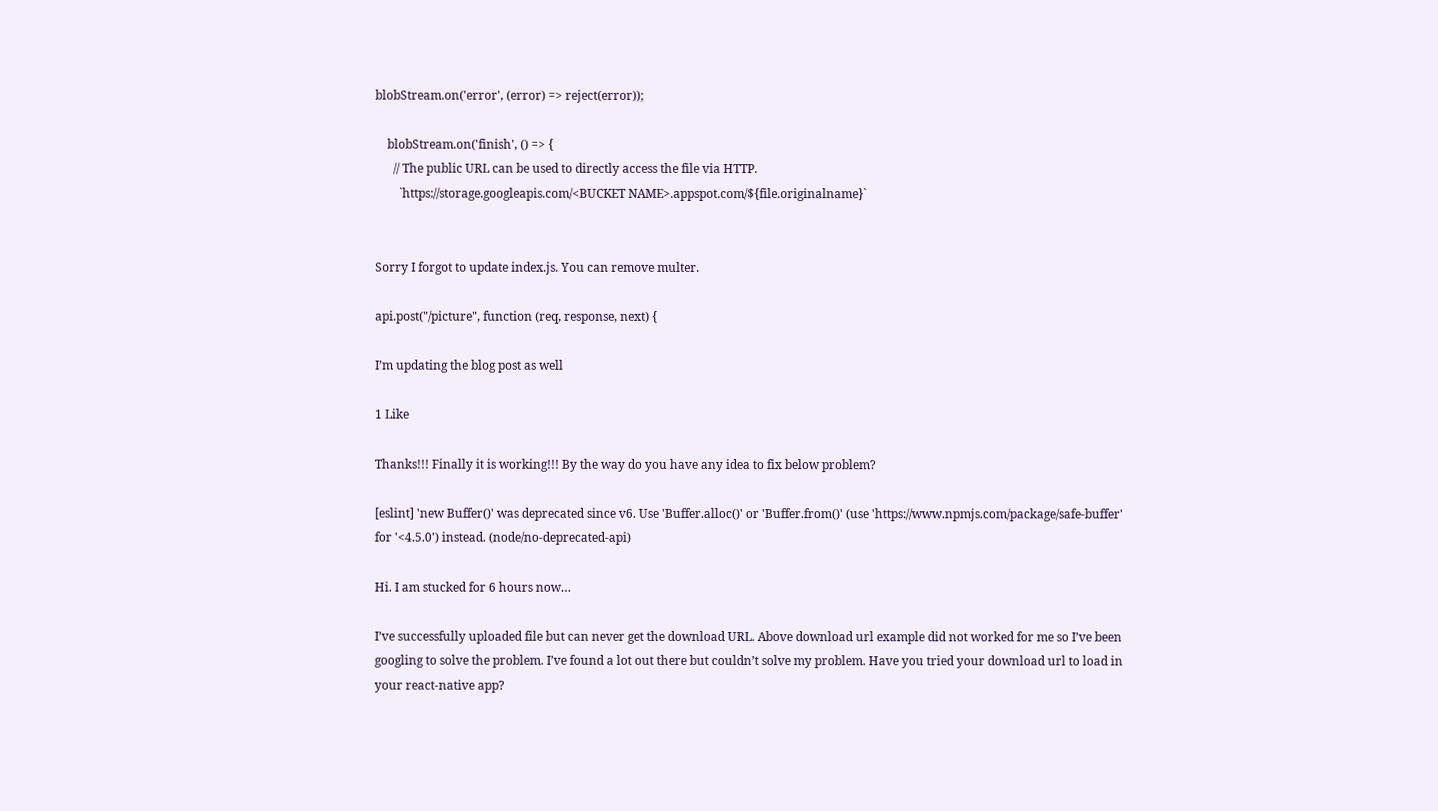blobStream.on('error', (error) => reject(error));

    blobStream.on('finish', () => {
      // The public URL can be used to directly access the file via HTTP.
        `https://storage.googleapis.com/<BUCKET NAME>.appspot.com/${file.originalname}`


Sorry I forgot to update index.js. You can remove multer.

api.post("/picture", function (req, response, next) {

I’m updating the blog post as well

1 Like

Thanks!!! Finally it is working!!! By the way do you have any idea to fix below problem?

[eslint] 'new Buffer()' was deprecated since v6. Use 'Buffer.alloc()' or 'Buffer.from()' (use 'https://www.npmjs.com/package/safe-buffer' for '<4.5.0') instead. (node/no-deprecated-api)

Hi. I am stucked for 6 hours now…

I’ve successfully uploaded file but can never get the download URL. Above download url example did not worked for me so I’ve been googling to solve the problem. I’ve found a lot out there but couldn’t solve my problem. Have you tried your download url to load in your react-native app?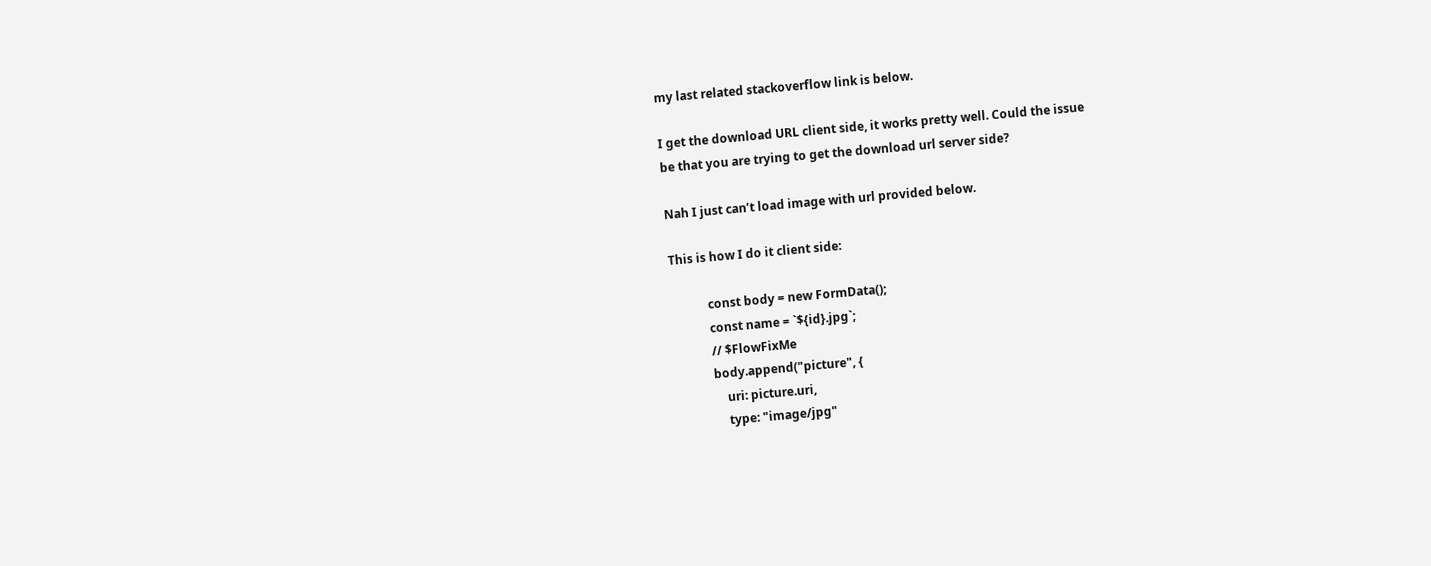my last related stackoverflow link is below.

I get the download URL client side, it works pretty well. Could the issue
be that you are trying to get the download url server side?

Nah I just can’t load image with url provided below.

This is how I do it client side:

            const body = new FormData();
            const name = `${id}.jpg`;
            // $FlowFixMe
            body.append("picture", {
                uri: picture.uri,
                type: "image/jpg"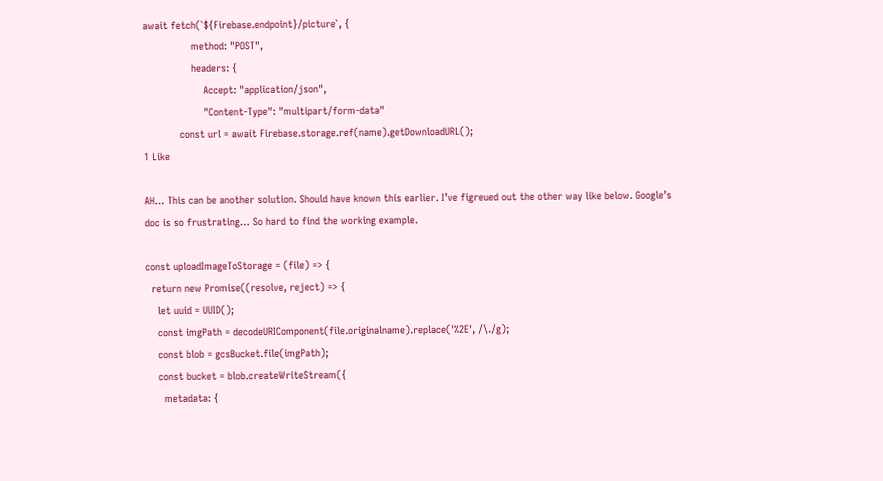await fetch(`${Firebase.endpoint}/picture`, {
                method: "POST",
                headers: {
                    Accept: "application/json",
                    "Content-Type": "multipart/form-data"
            const url = await Firebase.storage.ref(name).getDownloadURL();
1 Like

AH… This can be another solution. Should have known this earlier. I’ve figreued out the other way like below. Google’s doc is so frustrating… So hard to find the working example.

const uploadImageToStorage = (file) => {
  return new Promise((resolve, reject) => {
    let uuid = UUID();
    const imgPath = decodeURIComponent(file.originalname).replace('%2E', /\./g);
    const blob = gcsBucket.file(imgPath);
    const bucket = blob.createWriteStream({
      metadata: {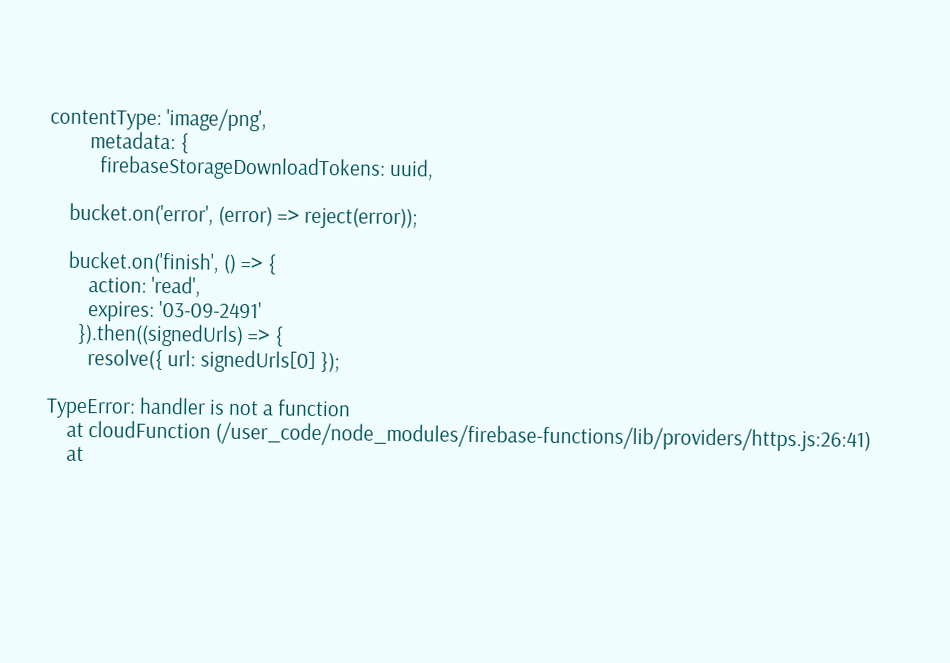contentType: 'image/png',
        metadata: {
          firebaseStorageDownloadTokens: uuid,

    bucket.on('error', (error) => reject(error));

    bucket.on('finish', () => {
        action: 'read',
        expires: '03-09-2491'
      }).then((signedUrls) => {
        resolve({ url: signedUrls[0] });

TypeError: handler is not a function
    at cloudFunction (/user_code/node_modules/firebase-functions/lib/providers/https.js:26:41)
    at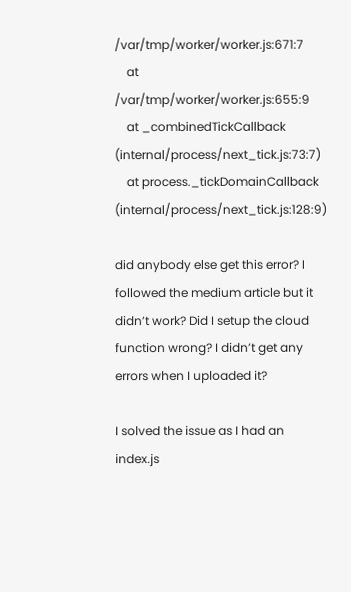/var/tmp/worker/worker.js:671:7
    at /var/tmp/worker/worker.js:655:9
    at _combinedTickCallback (internal/process/next_tick.js:73:7)
    at process._tickDomainCallback (internal/process/next_tick.js:128:9)

did anybody else get this error? I followed the medium article but it didn’t work? Did I setup the cloud function wrong? I didn’t get any errors when I uploaded it?

I solved the issue as I had an index.js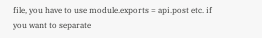file, you have to use module.exports = api.post etc. if you want to separate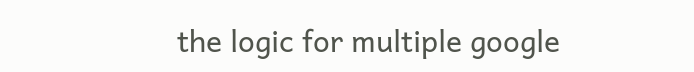the logic for multiple google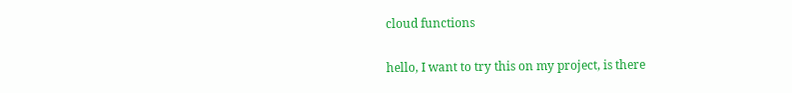cloud functions

hello, I want to try this on my project, is there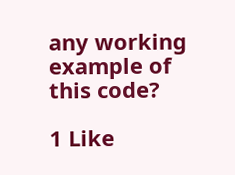any working example of this code?

1 Like